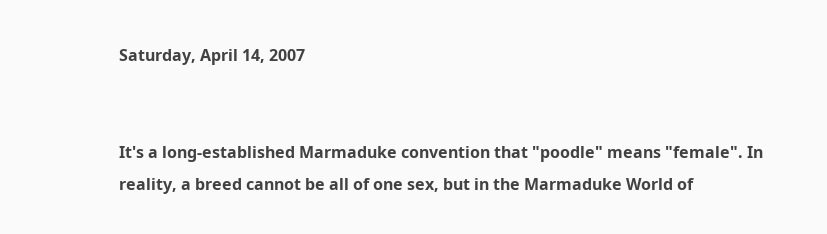Saturday, April 14, 2007


It's a long-established Marmaduke convention that "poodle" means "female". In reality, a breed cannot be all of one sex, but in the Marmaduke World of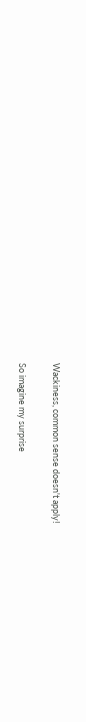Wackiness, common sense doesn't apply!

So imagine my surprise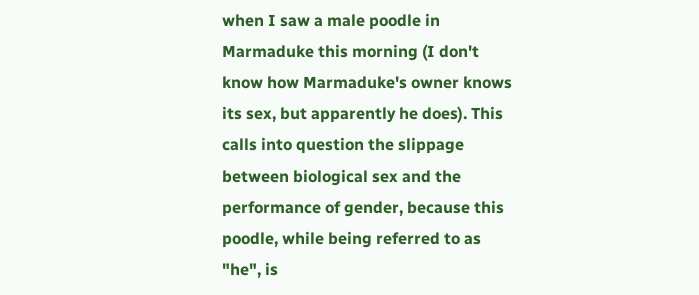when I saw a male poodle in Marmaduke this morning (I don't know how Marmaduke's owner knows its sex, but apparently he does). This calls into question the slippage between biological sex and the performance of gender, because this poodle, while being referred to as "he", is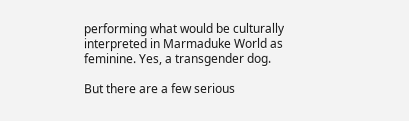performing what would be culturally interpreted in Marmaduke World as feminine. Yes, a transgender dog.

But there are a few serious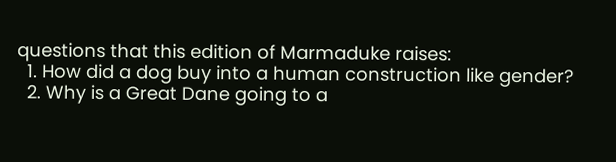questions that this edition of Marmaduke raises:
  1. How did a dog buy into a human construction like gender?
  2. Why is a Great Dane going to a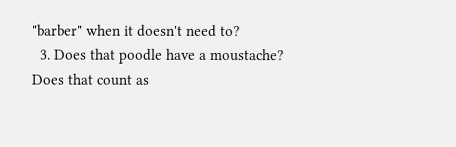"barber" when it doesn't need to?
  3. Does that poodle have a moustache? Does that count as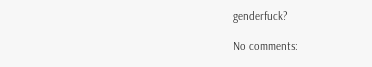genderfuck?

No comments: